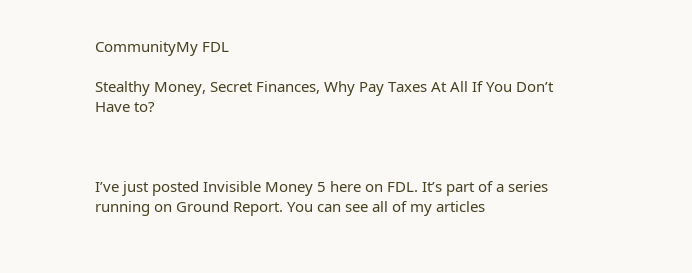CommunityMy FDL

Stealthy Money, Secret Finances, Why Pay Taxes At All If You Don’t Have to?



I’ve just posted Invisible Money 5 here on FDL. It’s part of a series running on Ground Report. You can see all of my articles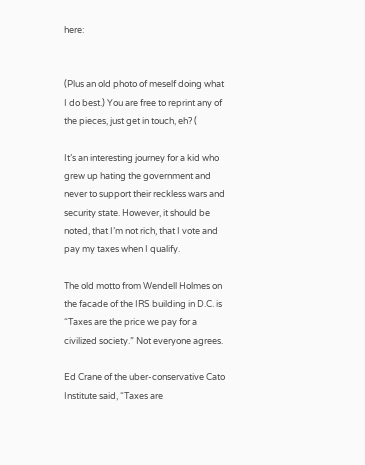here:


(Plus an old photo of meself doing what I do best.) You are free to reprint any of the pieces, just get in touch, eh? (

It’s an interesting journey for a kid who grew up hating the government and never to support their reckless wars and security state. However, it should be noted, that I’m not rich, that I vote and pay my taxes when I qualify.

The old motto from Wendell Holmes on the facade of the IRS building in D.C. is “Taxes are the price we pay for a civilized society.” Not everyone agrees.

Ed Crane of the uber-conservative Cato Institute said, “Taxes are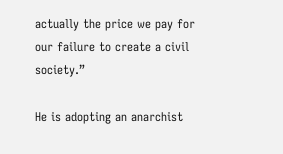actually the price we pay for our failure to create a civil society.”

He is adopting an anarchist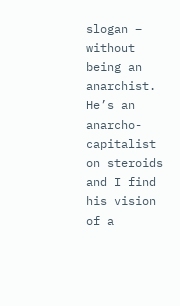slogan – without being an anarchist. He’s an anarcho-capitalist on steroids and I find his vision of a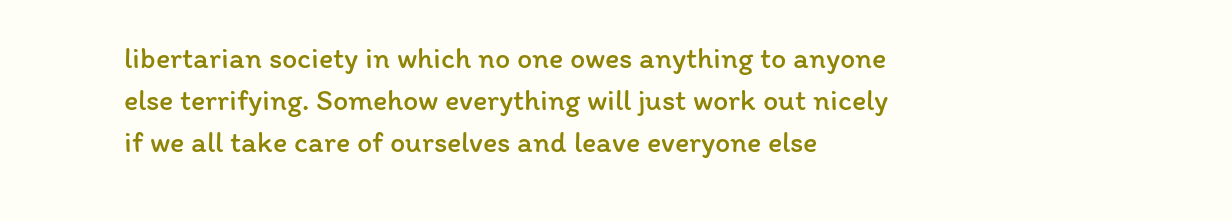libertarian society in which no one owes anything to anyone else terrifying. Somehow everything will just work out nicely if we all take care of ourselves and leave everyone else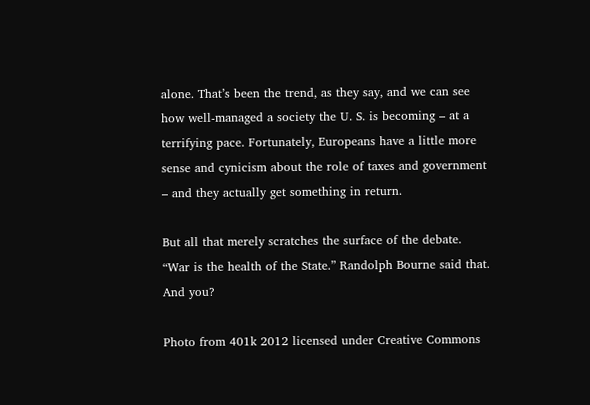alone. That’s been the trend, as they say, and we can see how well-managed a society the U. S. is becoming – at a terrifying pace. Fortunately, Europeans have a little more sense and cynicism about the role of taxes and government – and they actually get something in return.

But all that merely scratches the surface of the debate. “War is the health of the State.” Randolph Bourne said that. And you?

Photo from 401k 2012 licensed under Creative Commons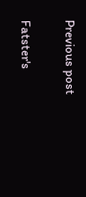Previous post

Fatster's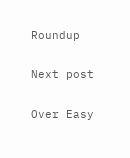Roundup

Next post

Over Easy